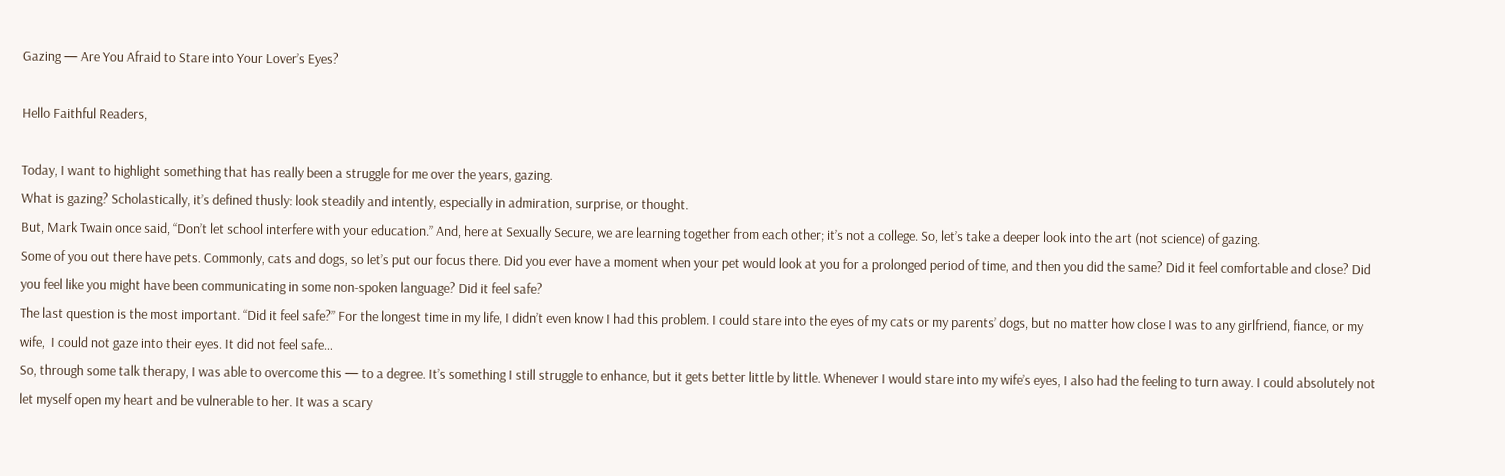Gazing — Are You Afraid to Stare into Your Lover’s Eyes?

Hello Faithful Readers,

Today, I want to highlight something that has really been a struggle for me over the years, gazing.
What is gazing? Scholastically, it’s defined thusly: look steadily and intently, especially in admiration, surprise, or thought.
But, Mark Twain once said, “Don’t let school interfere with your education.” And, here at Sexually Secure, we are learning together from each other; it’s not a college. So, let’s take a deeper look into the art (not science) of gazing.
Some of you out there have pets. Commonly, cats and dogs, so let’s put our focus there. Did you ever have a moment when your pet would look at you for a prolonged period of time, and then you did the same? Did it feel comfortable and close? Did you feel like you might have been communicating in some non-spoken language? Did it feel safe?
The last question is the most important. “Did it feel safe?” For the longest time in my life, I didn’t even know I had this problem. I could stare into the eyes of my cats or my parents’ dogs, but no matter how close I was to any girlfriend, fiance, or my wife,  I could not gaze into their eyes. It did not feel safe…
So, through some talk therapy, I was able to overcome this — to a degree. It’s something I still struggle to enhance, but it gets better little by little. Whenever I would stare into my wife’s eyes, I also had the feeling to turn away. I could absolutely not let myself open my heart and be vulnerable to her. It was a scary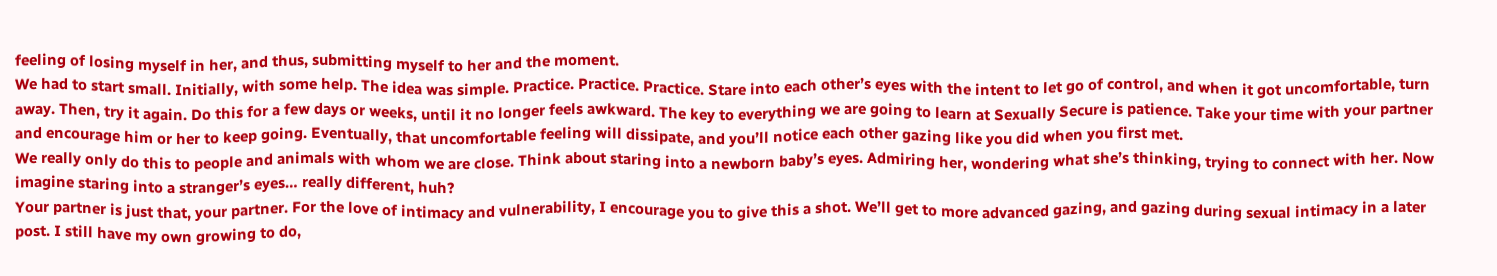feeling of losing myself in her, and thus, submitting myself to her and the moment.
We had to start small. Initially, with some help. The idea was simple. Practice. Practice. Practice. Stare into each other’s eyes with the intent to let go of control, and when it got uncomfortable, turn away. Then, try it again. Do this for a few days or weeks, until it no longer feels awkward. The key to everything we are going to learn at Sexually Secure is patience. Take your time with your partner and encourage him or her to keep going. Eventually, that uncomfortable feeling will dissipate, and you’ll notice each other gazing like you did when you first met.
We really only do this to people and animals with whom we are close. Think about staring into a newborn baby’s eyes. Admiring her, wondering what she’s thinking, trying to connect with her. Now imagine staring into a stranger’s eyes… really different, huh?
Your partner is just that, your partner. For the love of intimacy and vulnerability, I encourage you to give this a shot. We’ll get to more advanced gazing, and gazing during sexual intimacy in a later post. I still have my own growing to do,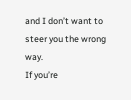and I don’t want to steer you the wrong way.
If you’re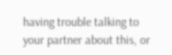having trouble talking to your partner about this, or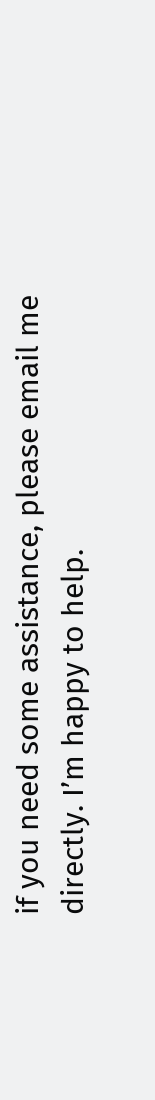if you need some assistance, please email me directly. I’m happy to help.